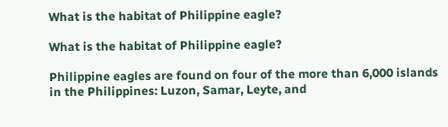What is the habitat of Philippine eagle?

What is the habitat of Philippine eagle?

Philippine eagles are found on four of the more than 6,000 islands in the Philippines: Luzon, Samar, Leyte, and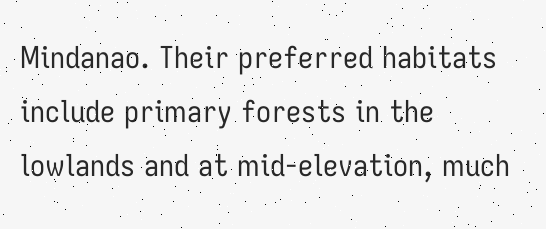Mindanao. Their preferred habitats include primary forests in the lowlands and at mid-elevation, much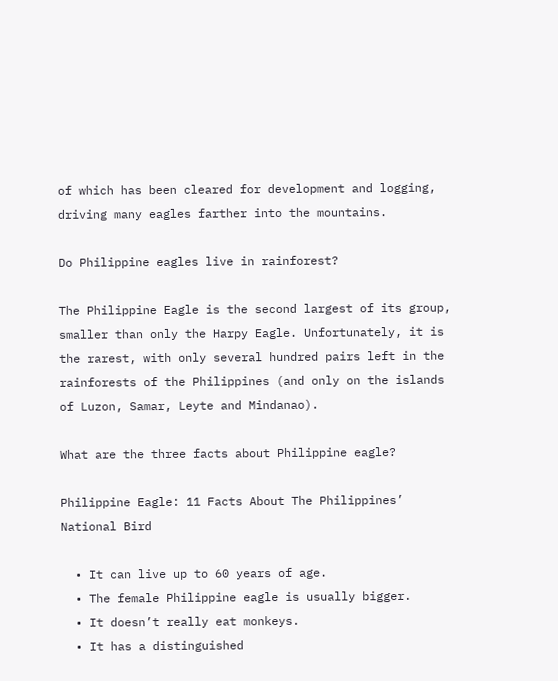of which has been cleared for development and logging, driving many eagles farther into the mountains.

Do Philippine eagles live in rainforest?

The Philippine Eagle is the second largest of its group, smaller than only the Harpy Eagle. Unfortunately, it is the rarest, with only several hundred pairs left in the rainforests of the Philippines (and only on the islands of Luzon, Samar, Leyte and Mindanao).

What are the three facts about Philippine eagle?

Philippine Eagle: 11 Facts About The Philippines’ National Bird

  • It can live up to 60 years of age.
  • The female Philippine eagle is usually bigger.
  • It doesn’t really eat monkeys.
  • It has a distinguished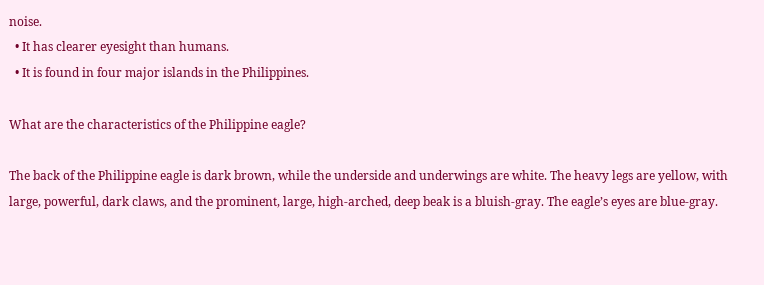noise.
  • It has clearer eyesight than humans.
  • It is found in four major islands in the Philippines.

What are the characteristics of the Philippine eagle?

The back of the Philippine eagle is dark brown, while the underside and underwings are white. The heavy legs are yellow, with large, powerful, dark claws, and the prominent, large, high-arched, deep beak is a bluish-gray. The eagle’s eyes are blue-gray.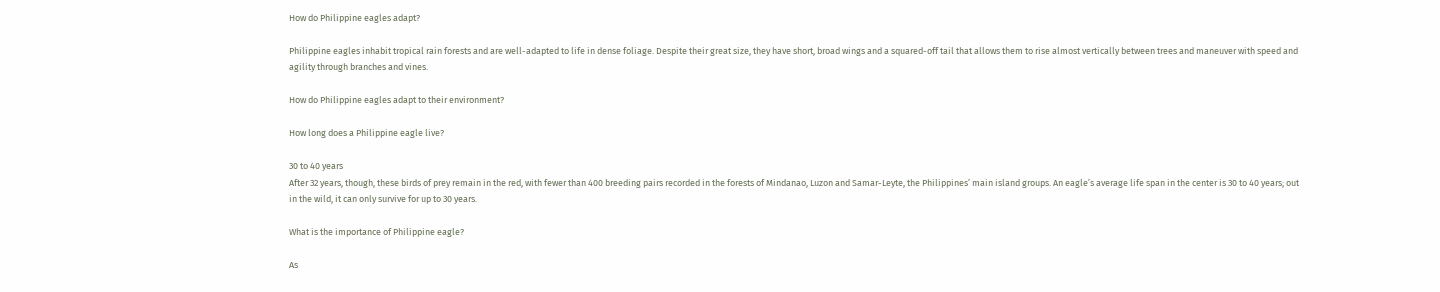How do Philippine eagles adapt?

Philippine eagles inhabit tropical rain forests and are well-adapted to life in dense foliage. Despite their great size, they have short, broad wings and a squared-off tail that allows them to rise almost vertically between trees and maneuver with speed and agility through branches and vines.

How do Philippine eagles adapt to their environment?

How long does a Philippine eagle live?

30 to 40 years
After 32 years, though, these birds of prey remain in the red, with fewer than 400 breeding pairs recorded in the forests of Mindanao, Luzon and Samar-Leyte, the Philippines’ main island groups. An eagle’s average life span in the center is 30 to 40 years; out in the wild, it can only survive for up to 30 years.

What is the importance of Philippine eagle?

As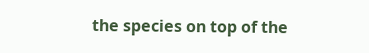the species on top of the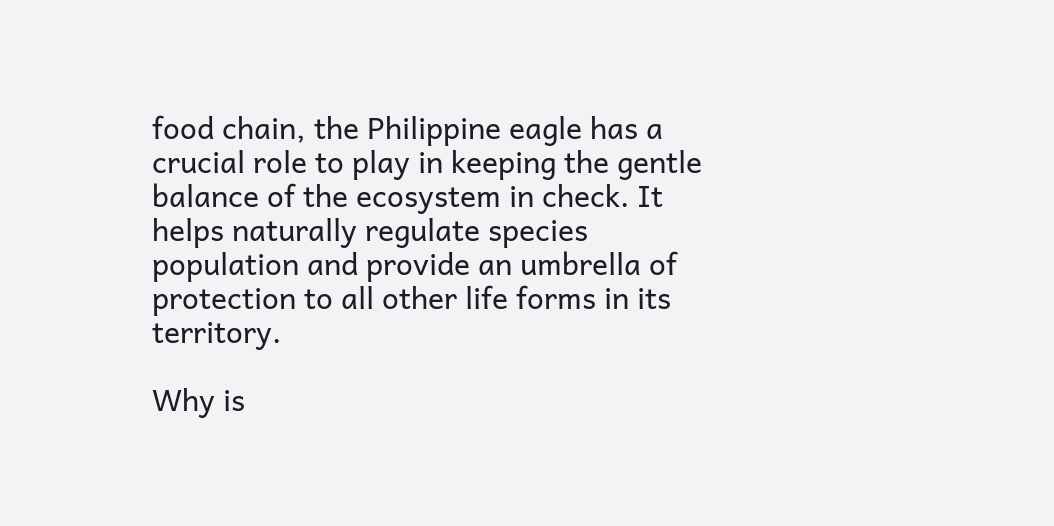food chain, the Philippine eagle has a crucial role to play in keeping the gentle balance of the ecosystem in check. It helps naturally regulate species population and provide an umbrella of protection to all other life forms in its territory.

Why is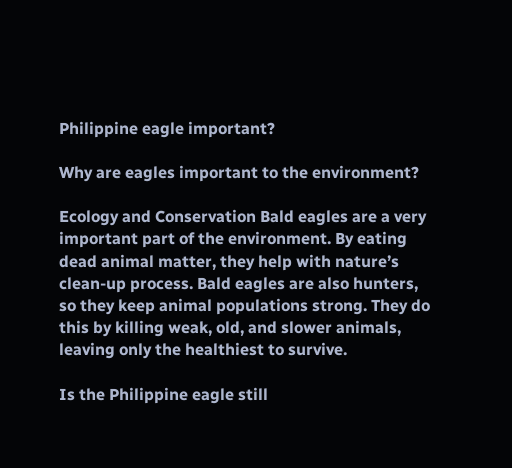Philippine eagle important?

Why are eagles important to the environment?

Ecology and Conservation Bald eagles are a very important part of the environment. By eating dead animal matter, they help with nature’s clean-up process. Bald eagles are also hunters, so they keep animal populations strong. They do this by killing weak, old, and slower animals, leaving only the healthiest to survive.

Is the Philippine eagle still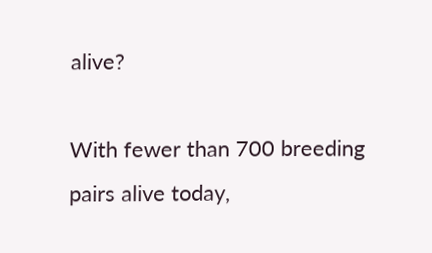alive?

With fewer than 700 breeding pairs alive today,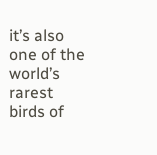it’s also one of the world’s rarest birds of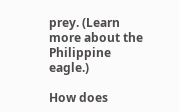prey. (Learn more about the Philippine eagle.)

How does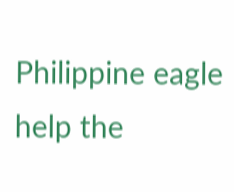Philippine eagle help the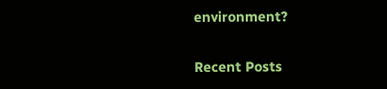environment?

Recent Posts